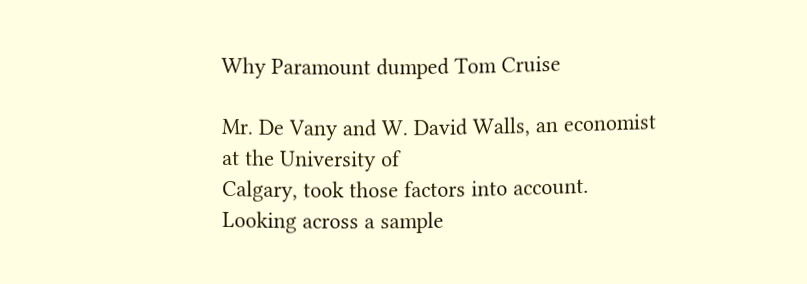Why Paramount dumped Tom Cruise

Mr. De Vany and W. David Walls, an economist at the University of
Calgary, took those factors into account.  Looking across a sample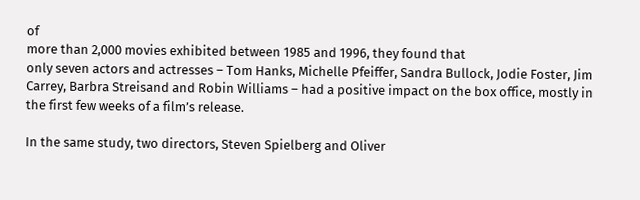of
more than 2,000 movies exhibited between 1985 and 1996, they found that
only seven actors and actresses – Tom Hanks, Michelle Pfeiffer, Sandra Bullock, Jodie Foster, Jim Carrey, Barbra Streisand and Robin Williams – had a positive impact on the box office, mostly in the first few weeks of a film’s release.

In the same study, two directors, Steven Spielberg and Oliver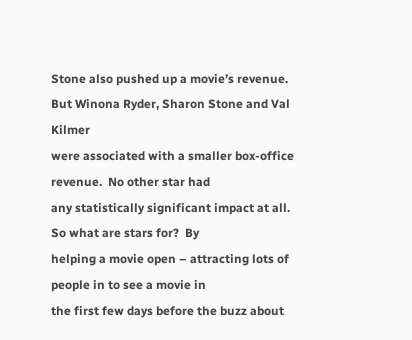Stone also pushed up a movie’s revenue.  But Winona Ryder, Sharon Stone and Val Kilmer
were associated with a smaller box-office revenue.  No other star had
any statistically significant impact at all.  So what are stars for?  By
helping a movie open – attracting lots of people in to see a movie in
the first few days before the buzz about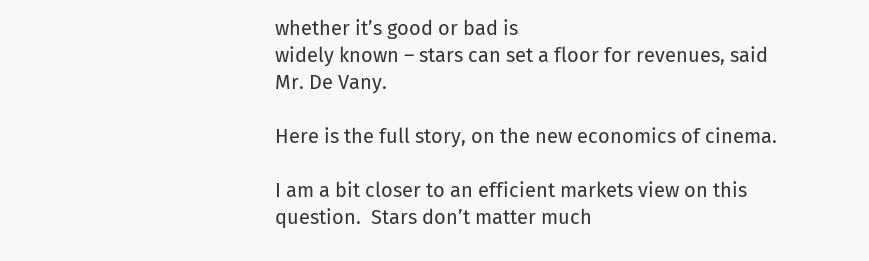whether it’s good or bad is
widely known – stars can set a floor for revenues, said Mr. De Vany.

Here is the full story, on the new economics of cinema.

I am a bit closer to an efficient markets view on this question.  Stars don’t matter much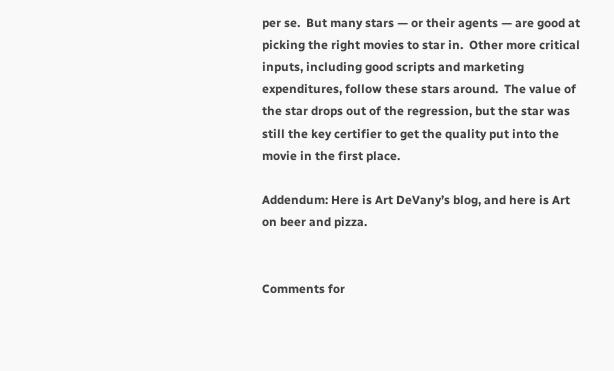per se.  But many stars — or their agents — are good at picking the right movies to star in.  Other more critical inputs, including good scripts and marketing expenditures, follow these stars around.  The value of the star drops out of the regression, but the star was still the key certifier to get the quality put into the movie in the first place.

Addendum: Here is Art DeVany’s blog, and here is Art on beer and pizza.


Comments for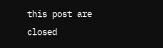this post are closed